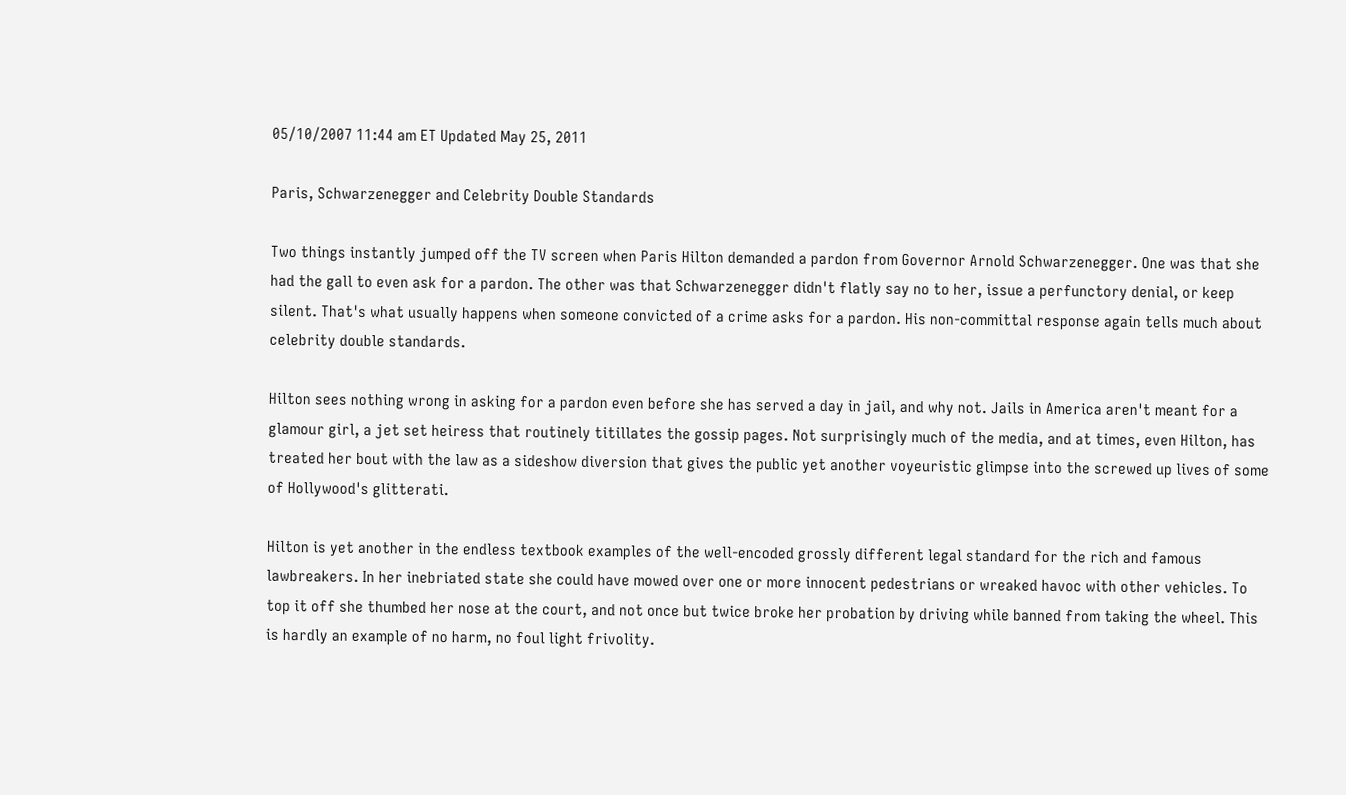05/10/2007 11:44 am ET Updated May 25, 2011

Paris, Schwarzenegger and Celebrity Double Standards

Two things instantly jumped off the TV screen when Paris Hilton demanded a pardon from Governor Arnold Schwarzenegger. One was that she had the gall to even ask for a pardon. The other was that Schwarzenegger didn't flatly say no to her, issue a perfunctory denial, or keep silent. That's what usually happens when someone convicted of a crime asks for a pardon. His non-committal response again tells much about celebrity double standards.

Hilton sees nothing wrong in asking for a pardon even before she has served a day in jail, and why not. Jails in America aren't meant for a glamour girl, a jet set heiress that routinely titillates the gossip pages. Not surprisingly much of the media, and at times, even Hilton, has treated her bout with the law as a sideshow diversion that gives the public yet another voyeuristic glimpse into the screwed up lives of some of Hollywood's glitterati.

Hilton is yet another in the endless textbook examples of the well-encoded grossly different legal standard for the rich and famous lawbreakers. In her inebriated state she could have mowed over one or more innocent pedestrians or wreaked havoc with other vehicles. To top it off she thumbed her nose at the court, and not once but twice broke her probation by driving while banned from taking the wheel. This is hardly an example of no harm, no foul light frivolity.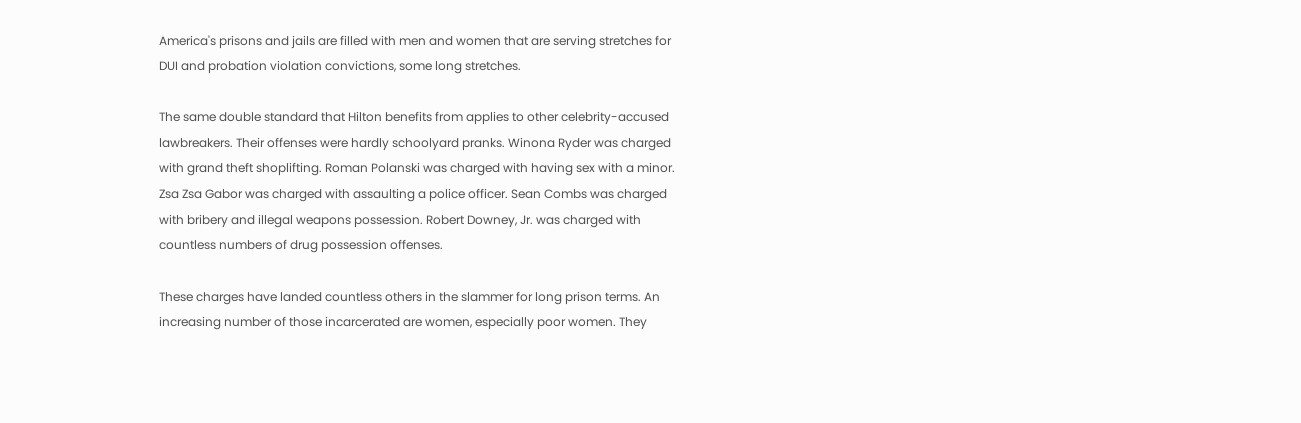America's prisons and jails are filled with men and women that are serving stretches for DUI and probation violation convictions, some long stretches.

The same double standard that Hilton benefits from applies to other celebrity-accused lawbreakers. Their offenses were hardly schoolyard pranks. Winona Ryder was charged with grand theft shoplifting. Roman Polanski was charged with having sex with a minor. Zsa Zsa Gabor was charged with assaulting a police officer. Sean Combs was charged with bribery and illegal weapons possession. Robert Downey, Jr. was charged with countless numbers of drug possession offenses.

These charges have landed countless others in the slammer for long prison terms. An increasing number of those incarcerated are women, especially poor women. They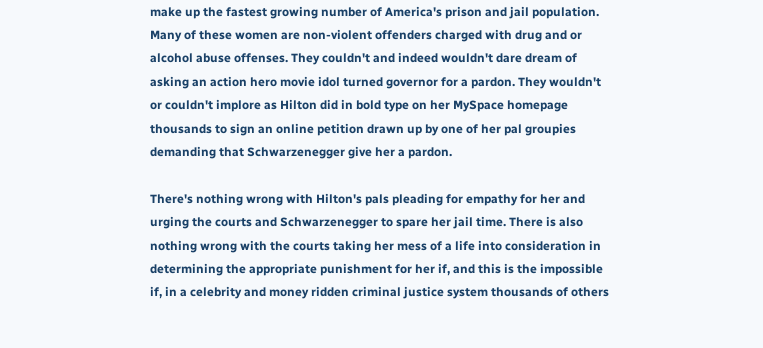make up the fastest growing number of America's prison and jail population. Many of these women are non-violent offenders charged with drug and or alcohol abuse offenses. They couldn't and indeed wouldn't dare dream of asking an action hero movie idol turned governor for a pardon. They wouldn't or couldn't implore as Hilton did in bold type on her MySpace homepage thousands to sign an online petition drawn up by one of her pal groupies demanding that Schwarzenegger give her a pardon.

There's nothing wrong with Hilton's pals pleading for empathy for her and urging the courts and Schwarzenegger to spare her jail time. There is also nothing wrong with the courts taking her mess of a life into consideration in determining the appropriate punishment for her if, and this is the impossible if, in a celebrity and money ridden criminal justice system thousands of others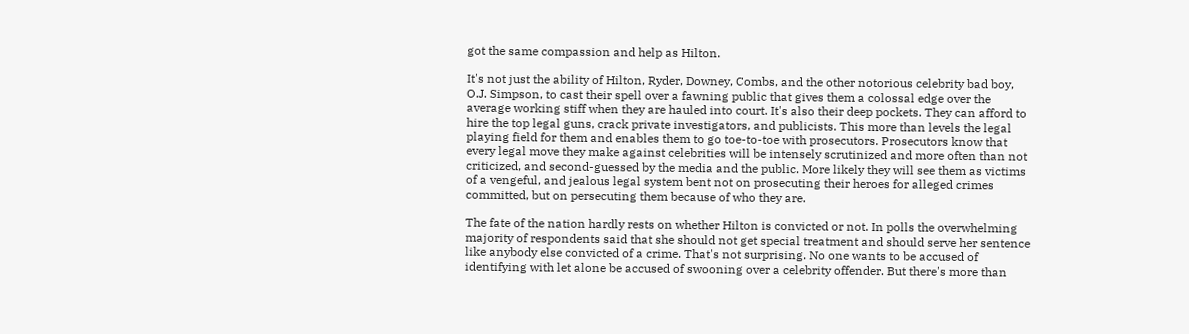got the same compassion and help as Hilton.

It's not just the ability of Hilton, Ryder, Downey, Combs, and the other notorious celebrity bad boy, O.J. Simpson, to cast their spell over a fawning public that gives them a colossal edge over the average working stiff when they are hauled into court. It's also their deep pockets. They can afford to hire the top legal guns, crack private investigators, and publicists. This more than levels the legal playing field for them and enables them to go toe-to-toe with prosecutors. Prosecutors know that every legal move they make against celebrities will be intensely scrutinized and more often than not criticized, and second-guessed by the media and the public. More likely they will see them as victims of a vengeful, and jealous legal system bent not on prosecuting their heroes for alleged crimes committed, but on persecuting them because of who they are.

The fate of the nation hardly rests on whether Hilton is convicted or not. In polls the overwhelming majority of respondents said that she should not get special treatment and should serve her sentence like anybody else convicted of a crime. That's not surprising. No one wants to be accused of identifying with let alone be accused of swooning over a celebrity offender. But there's more than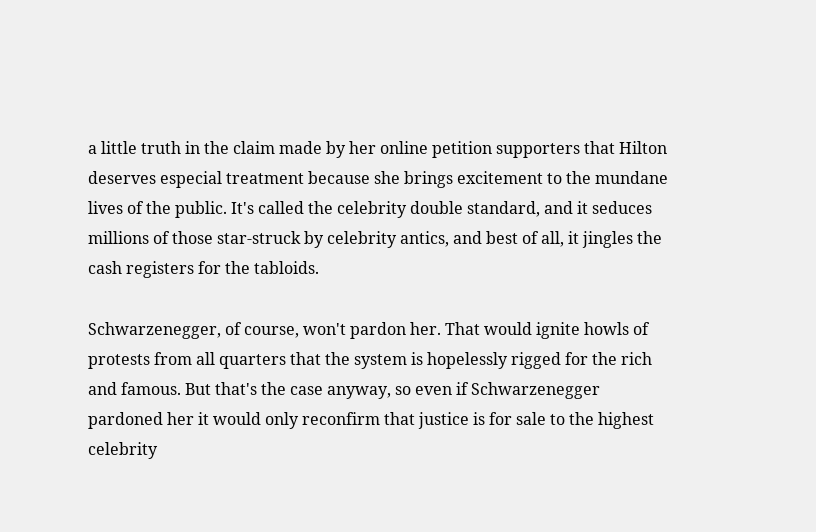a little truth in the claim made by her online petition supporters that Hilton deserves especial treatment because she brings excitement to the mundane lives of the public. It's called the celebrity double standard, and it seduces millions of those star-struck by celebrity antics, and best of all, it jingles the cash registers for the tabloids.

Schwarzenegger, of course, won't pardon her. That would ignite howls of protests from all quarters that the system is hopelessly rigged for the rich and famous. But that's the case anyway, so even if Schwarzenegger pardoned her it would only reconfirm that justice is for sale to the highest celebrity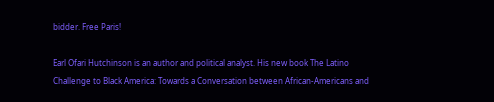bidder. Free Paris!

Earl Ofari Hutchinson is an author and political analyst. His new book The Latino Challenge to Black America: Towards a Conversation between African-Americans and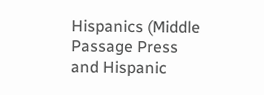Hispanics (Middle Passage Press and Hispanic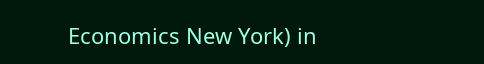Economics New York) in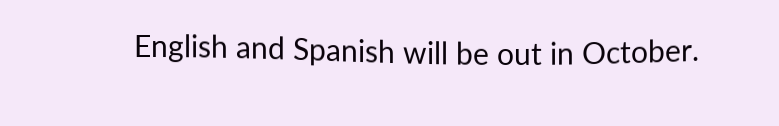English and Spanish will be out in October.